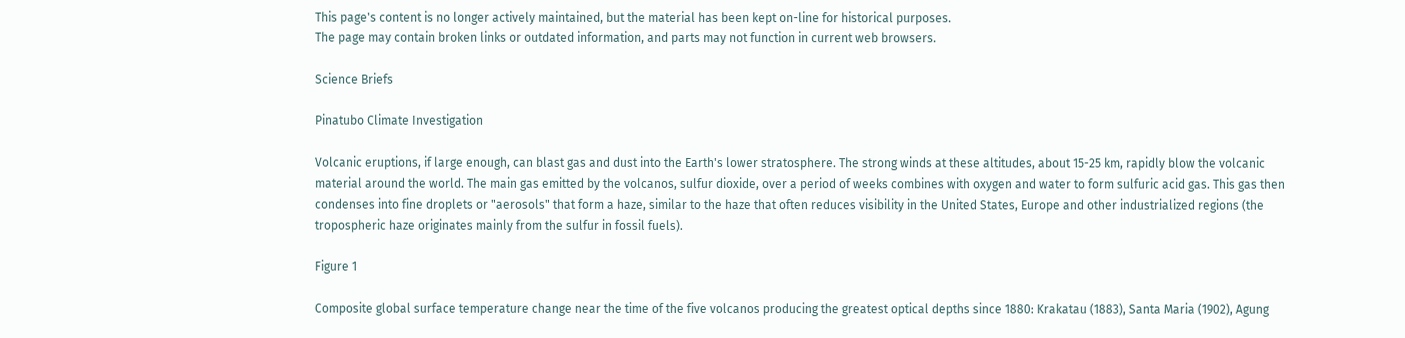This page's content is no longer actively maintained, but the material has been kept on-line for historical purposes.
The page may contain broken links or outdated information, and parts may not function in current web browsers.

Science Briefs

Pinatubo Climate Investigation

Volcanic eruptions, if large enough, can blast gas and dust into the Earth's lower stratosphere. The strong winds at these altitudes, about 15-25 km, rapidly blow the volcanic material around the world. The main gas emitted by the volcanos, sulfur dioxide, over a period of weeks combines with oxygen and water to form sulfuric acid gas. This gas then condenses into fine droplets or "aerosols" that form a haze, similar to the haze that often reduces visibility in the United States, Europe and other industrialized regions (the tropospheric haze originates mainly from the sulfur in fossil fuels).

Figure 1

Composite global surface temperature change near the time of the five volcanos producing the greatest optical depths since 1880: Krakatau (1883), Santa Maria (1902), Agung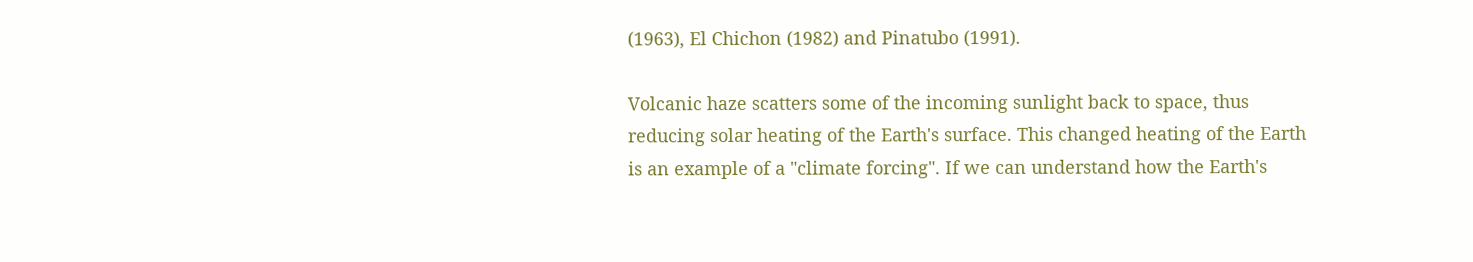(1963), El Chichon (1982) and Pinatubo (1991).

Volcanic haze scatters some of the incoming sunlight back to space, thus reducing solar heating of the Earth's surface. This changed heating of the Earth is an example of a "climate forcing". If we can understand how the Earth's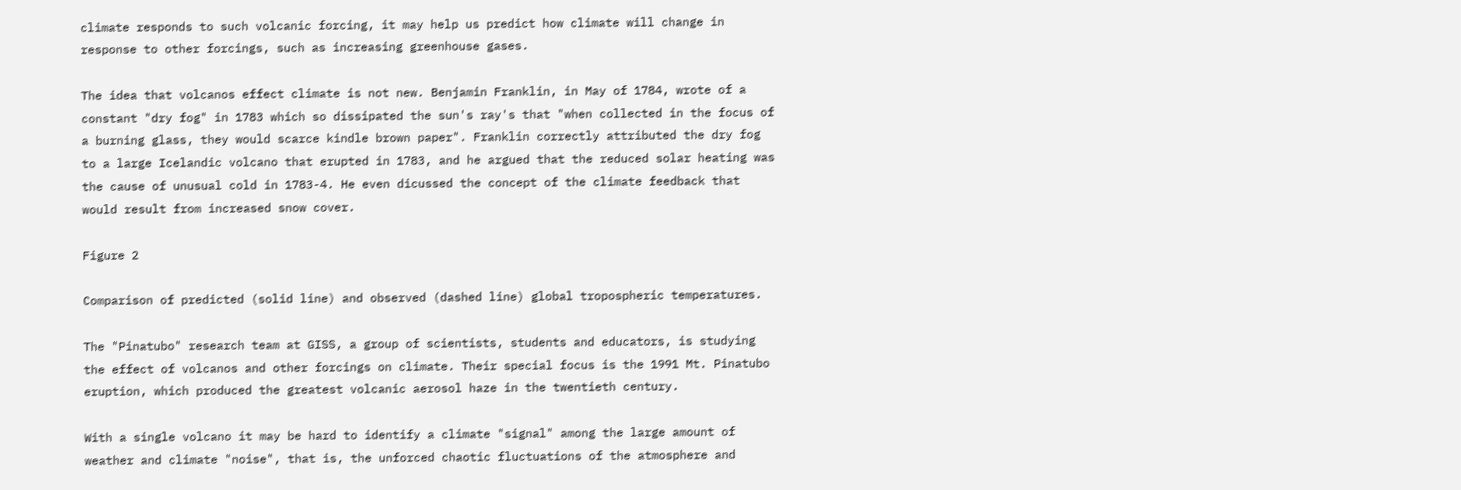climate responds to such volcanic forcing, it may help us predict how climate will change in response to other forcings, such as increasing greenhouse gases.

The idea that volcanos effect climate is not new. Benjamin Franklin, in May of 1784, wrote of a constant "dry fog" in 1783 which so dissipated the sun's ray's that "when collected in the focus of a burning glass, they would scarce kindle brown paper". Franklin correctly attributed the dry fog to a large Icelandic volcano that erupted in 1783, and he argued that the reduced solar heating was the cause of unusual cold in 1783-4. He even dicussed the concept of the climate feedback that would result from increased snow cover.

Figure 2

Comparison of predicted (solid line) and observed (dashed line) global tropospheric temperatures.

The "Pinatubo" research team at GISS, a group of scientists, students and educators, is studying the effect of volcanos and other forcings on climate. Their special focus is the 1991 Mt. Pinatubo eruption, which produced the greatest volcanic aerosol haze in the twentieth century.

With a single volcano it may be hard to identify a climate "signal" among the large amount of weather and climate "noise", that is, the unforced chaotic fluctuations of the atmosphere and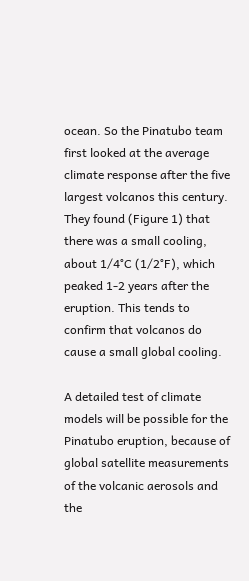ocean. So the Pinatubo team first looked at the average climate response after the five largest volcanos this century. They found (Figure 1) that there was a small cooling, about 1/4°C (1/2°F), which peaked 1-2 years after the eruption. This tends to confirm that volcanos do cause a small global cooling.

A detailed test of climate models will be possible for the Pinatubo eruption, because of global satellite measurements of the volcanic aerosols and the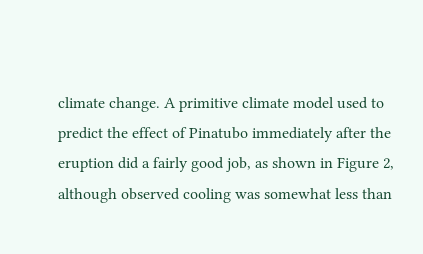climate change. A primitive climate model used to predict the effect of Pinatubo immediately after the eruption did a fairly good job, as shown in Figure 2, although observed cooling was somewhat less than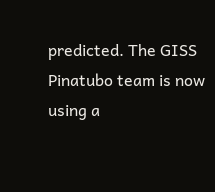predicted. The GISS Pinatubo team is now using a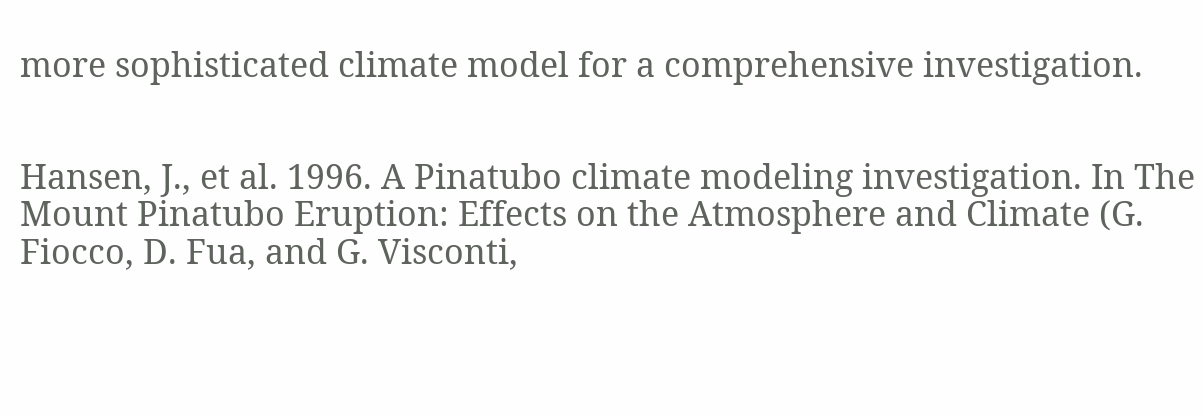more sophisticated climate model for a comprehensive investigation.


Hansen, J., et al. 1996. A Pinatubo climate modeling investigation. In The Mount Pinatubo Eruption: Effects on the Atmosphere and Climate (G. Fiocco, D. Fua, and G. Visconti,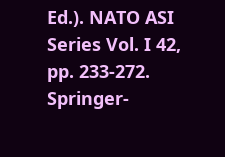Ed.). NATO ASI Series Vol. I 42, pp. 233-272. Springer-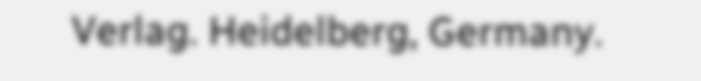Verlag. Heidelberg, Germany.